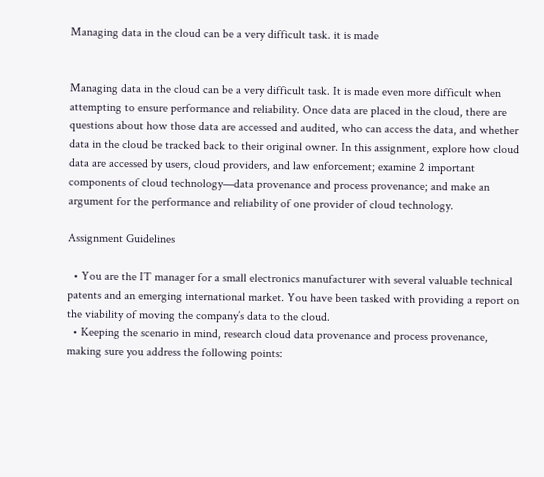Managing data in the cloud can be a very difficult task. it is made


Managing data in the cloud can be a very difficult task. It is made even more difficult when attempting to ensure performance and reliability. Once data are placed in the cloud, there are questions about how those data are accessed and audited, who can access the data, and whether data in the cloud be tracked back to their original owner. In this assignment, explore how cloud data are accessed by users, cloud providers, and law enforcement; examine 2 important components of cloud technology—data provenance and process provenance; and make an argument for the performance and reliability of one provider of cloud technology.

Assignment Guidelines

  • You are the IT manager for a small electronics manufacturer with several valuable technical patents and an emerging international market. You have been tasked with providing a report on the viability of moving the company’s data to the cloud.
  • Keeping the scenario in mind, research cloud data provenance and process provenance, making sure you address the following points: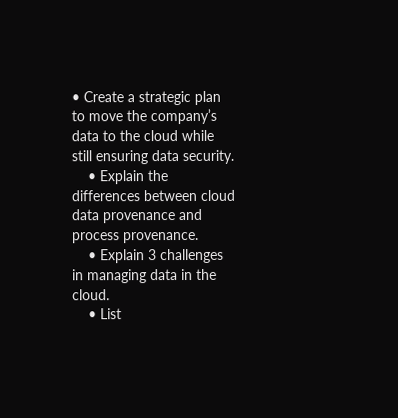• Create a strategic plan to move the company’s data to the cloud while still ensuring data security.
    • Explain the differences between cloud data provenance and process provenance.
    • Explain 3 challenges in managing data in the cloud.
    • List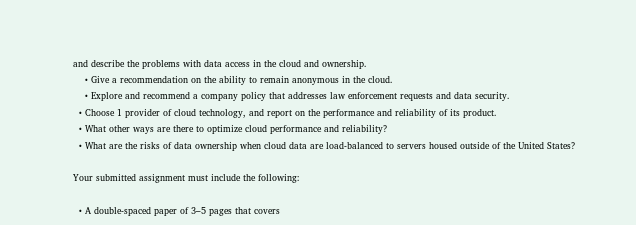and describe the problems with data access in the cloud and ownership.
    • Give a recommendation on the ability to remain anonymous in the cloud.
    • Explore and recommend a company policy that addresses law enforcement requests and data security.
  • Choose 1 provider of cloud technology, and report on the performance and reliability of its product.
  • What other ways are there to optimize cloud performance and reliability?
  • What are the risks of data ownership when cloud data are load-balanced to servers housed outside of the United States?

Your submitted assignment must include the following:

  • A double-spaced paper of 3–5 pages that covers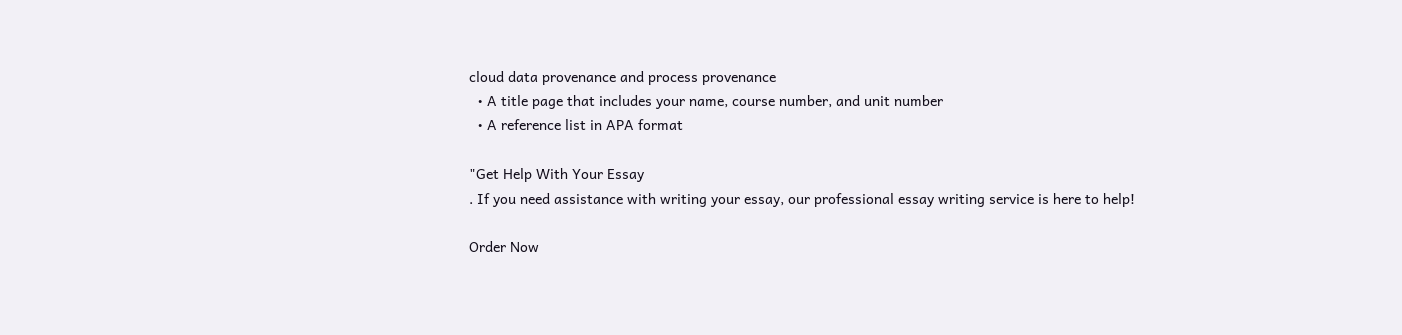cloud data provenance and process provenance
  • A title page that includes your name, course number, and unit number
  • A reference list in APA format

"Get Help With Your Essay
. If you need assistance with writing your essay, our professional essay writing service is here to help!

Order Now